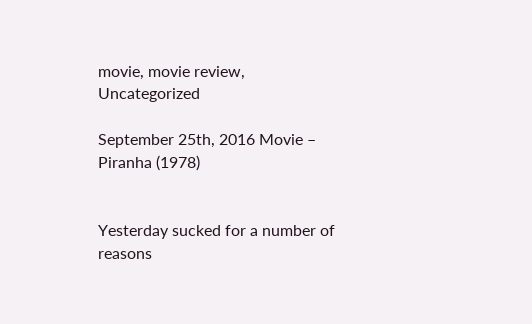movie, movie review, Uncategorized

September 25th, 2016 Movie – Piranha (1978)


Yesterday sucked for a number of reasons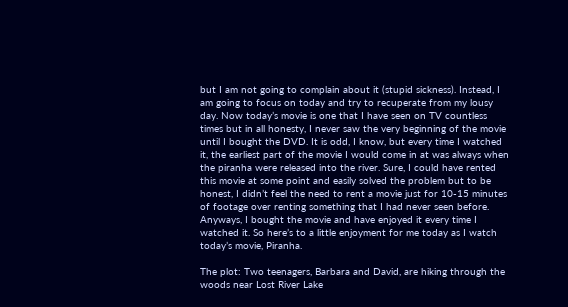but I am not going to complain about it (stupid sickness). Instead, I am going to focus on today and try to recuperate from my lousy day. Now today’s movie is one that I have seen on TV countless times but in all honesty, I never saw the very beginning of the movie until I bought the DVD. It is odd, I know, but every time I watched it, the earliest part of the movie I would come in at was always when the piranha were released into the river. Sure, I could have rented this movie at some point and easily solved the problem but to be honest, I didn’t feel the need to rent a movie just for 10-15 minutes of footage over renting something that I had never seen before. Anyways, I bought the movie and have enjoyed it every time I watched it. So here’s to a little enjoyment for me today as I watch today’s movie, Piranha.

The plot: Two teenagers, Barbara and David, are hiking through the woods near Lost River Lake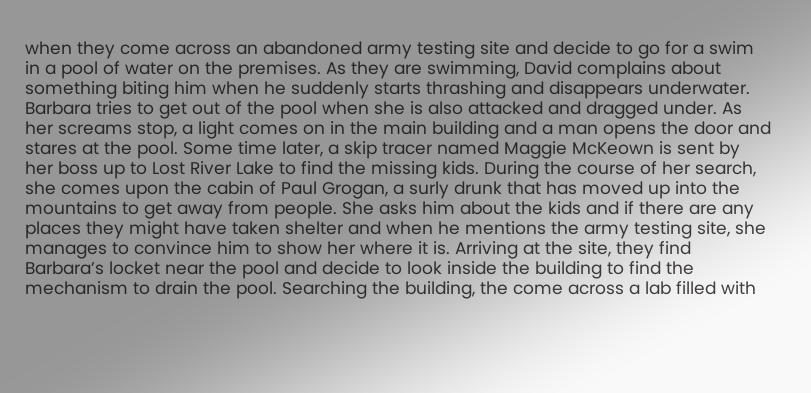when they come across an abandoned army testing site and decide to go for a swim in a pool of water on the premises. As they are swimming, David complains about something biting him when he suddenly starts thrashing and disappears underwater. Barbara tries to get out of the pool when she is also attacked and dragged under. As her screams stop, a light comes on in the main building and a man opens the door and stares at the pool. Some time later, a skip tracer named Maggie McKeown is sent by her boss up to Lost River Lake to find the missing kids. During the course of her search, she comes upon the cabin of Paul Grogan, a surly drunk that has moved up into the mountains to get away from people. She asks him about the kids and if there are any places they might have taken shelter and when he mentions the army testing site, she manages to convince him to show her where it is. Arriving at the site, they find Barbara’s locket near the pool and decide to look inside the building to find the mechanism to drain the pool. Searching the building, the come across a lab filled with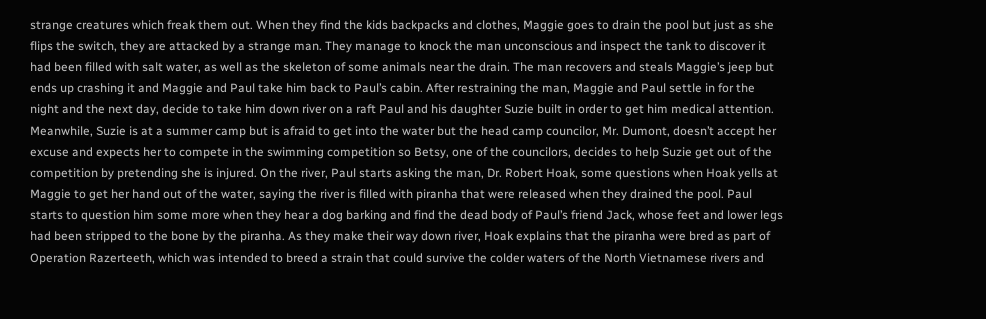strange creatures which freak them out. When they find the kids backpacks and clothes, Maggie goes to drain the pool but just as she flips the switch, they are attacked by a strange man. They manage to knock the man unconscious and inspect the tank to discover it had been filled with salt water, as well as the skeleton of some animals near the drain. The man recovers and steals Maggie’s jeep but ends up crashing it and Maggie and Paul take him back to Paul’s cabin. After restraining the man, Maggie and Paul settle in for the night and the next day, decide to take him down river on a raft Paul and his daughter Suzie built in order to get him medical attention. Meanwhile, Suzie is at a summer camp but is afraid to get into the water but the head camp councilor, Mr. Dumont, doesn’t accept her excuse and expects her to compete in the swimming competition so Betsy, one of the councilors, decides to help Suzie get out of the competition by pretending she is injured. On the river, Paul starts asking the man, Dr. Robert Hoak, some questions when Hoak yells at Maggie to get her hand out of the water, saying the river is filled with piranha that were released when they drained the pool. Paul starts to question him some more when they hear a dog barking and find the dead body of Paul’s friend Jack, whose feet and lower legs had been stripped to the bone by the piranha. As they make their way down river, Hoak explains that the piranha were bred as part of Operation Razerteeth, which was intended to breed a strain that could survive the colder waters of the North Vietnamese rivers and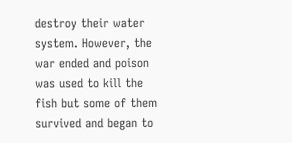destroy their water system. However, the war ended and poison was used to kill the fish but some of them survived and began to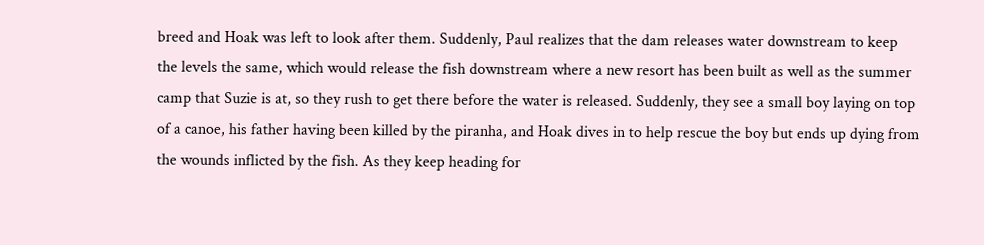breed and Hoak was left to look after them. Suddenly, Paul realizes that the dam releases water downstream to keep the levels the same, which would release the fish downstream where a new resort has been built as well as the summer camp that Suzie is at, so they rush to get there before the water is released. Suddenly, they see a small boy laying on top of a canoe, his father having been killed by the piranha, and Hoak dives in to help rescue the boy but ends up dying from the wounds inflicted by the fish. As they keep heading for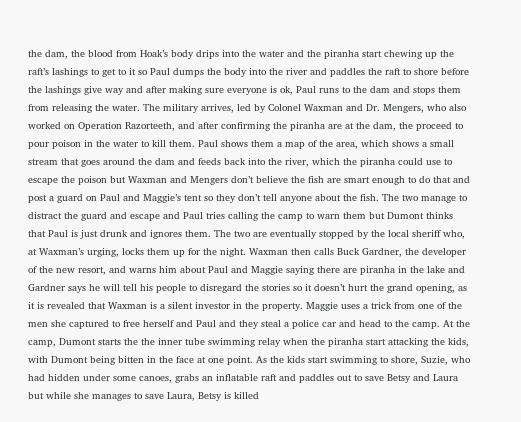the dam, the blood from Hoak’s body drips into the water and the piranha start chewing up the raft’s lashings to get to it so Paul dumps the body into the river and paddles the raft to shore before the lashings give way and after making sure everyone is ok, Paul runs to the dam and stops them from releasing the water. The military arrives, led by Colonel Waxman and Dr. Mengers, who also worked on Operation Razorteeth, and after confirming the piranha are at the dam, the proceed to pour poison in the water to kill them. Paul shows them a map of the area, which shows a small stream that goes around the dam and feeds back into the river, which the piranha could use to escape the poison but Waxman and Mengers don’t believe the fish are smart enough to do that and post a guard on Paul and Maggie’s tent so they don’t tell anyone about the fish. The two manage to distract the guard and escape and Paul tries calling the camp to warn them but Dumont thinks that Paul is just drunk and ignores them. The two are eventually stopped by the local sheriff who, at Waxman’s urging, locks them up for the night. Waxman then calls Buck Gardner, the developer of the new resort, and warns him about Paul and Maggie saying there are piranha in the lake and Gardner says he will tell his people to disregard the stories so it doesn’t hurt the grand opening, as it is revealed that Waxman is a silent investor in the property. Maggie uses a trick from one of the men she captured to free herself and Paul and they steal a police car and head to the camp. At the camp, Dumont starts the the inner tube swimming relay when the piranha start attacking the kids, with Dumont being bitten in the face at one point. As the kids start swimming to shore, Suzie, who had hidden under some canoes, grabs an inflatable raft and paddles out to save Betsy and Laura but while she manages to save Laura, Betsy is killed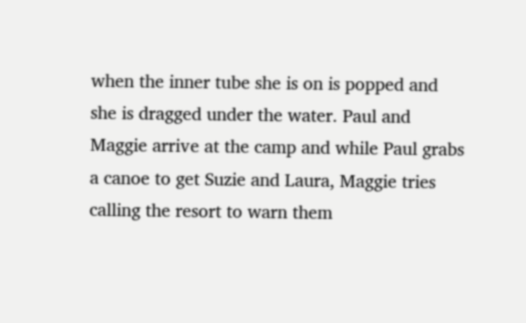when the inner tube she is on is popped and she is dragged under the water. Paul and Maggie arrive at the camp and while Paul grabs a canoe to get Suzie and Laura, Maggie tries calling the resort to warn them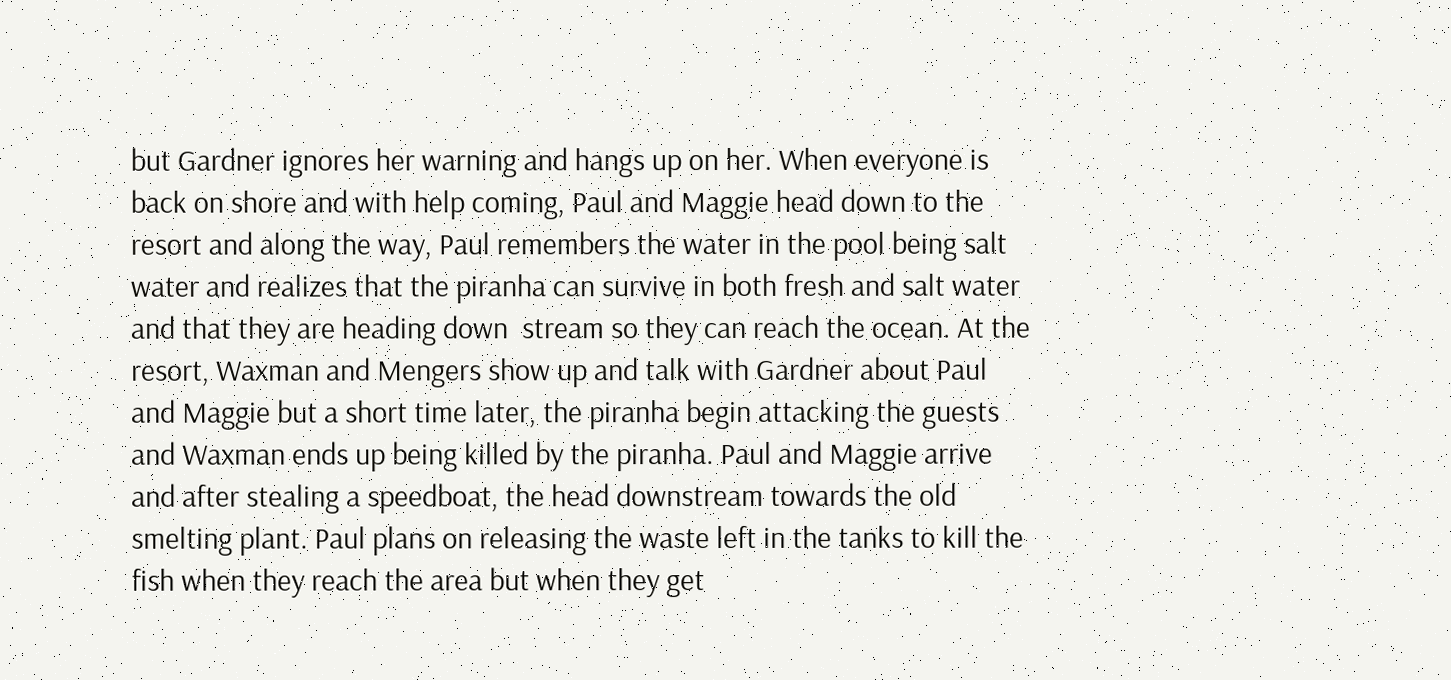but Gardner ignores her warning and hangs up on her. When everyone is back on shore and with help coming, Paul and Maggie head down to the resort and along the way, Paul remembers the water in the pool being salt water and realizes that the piranha can survive in both fresh and salt water and that they are heading down  stream so they can reach the ocean. At the resort, Waxman and Mengers show up and talk with Gardner about Paul and Maggie but a short time later, the piranha begin attacking the guests and Waxman ends up being killed by the piranha. Paul and Maggie arrive and after stealing a speedboat, the head downstream towards the old smelting plant. Paul plans on releasing the waste left in the tanks to kill the fish when they reach the area but when they get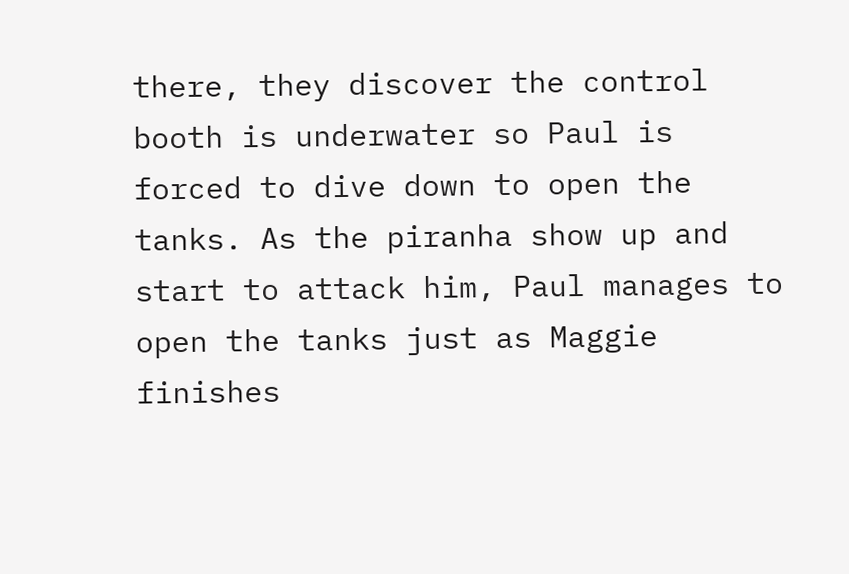there, they discover the control booth is underwater so Paul is forced to dive down to open the tanks. As the piranha show up and start to attack him, Paul manages to open the tanks just as Maggie finishes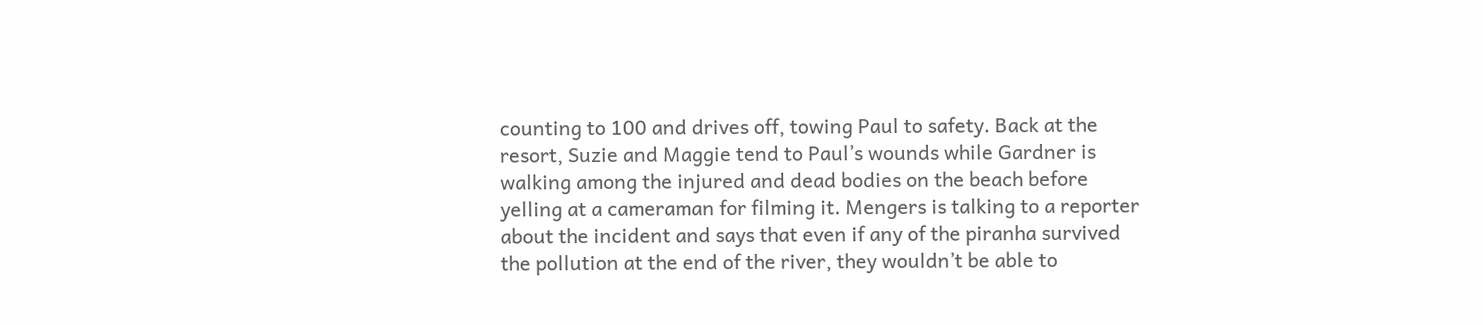counting to 100 and drives off, towing Paul to safety. Back at the resort, Suzie and Maggie tend to Paul’s wounds while Gardner is walking among the injured and dead bodies on the beach before yelling at a cameraman for filming it. Mengers is talking to a reporter about the incident and says that even if any of the piranha survived the pollution at the end of the river, they wouldn’t be able to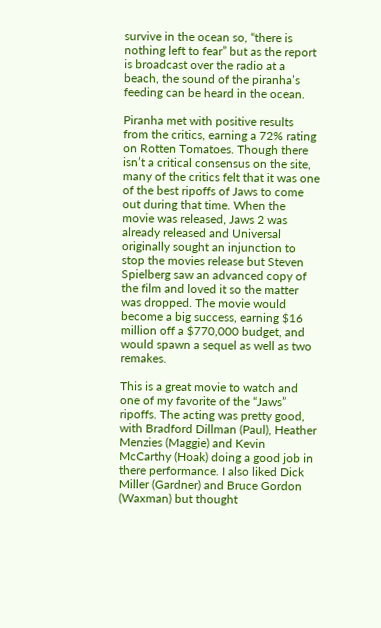survive in the ocean so, “there is nothing left to fear” but as the report is broadcast over the radio at a beach, the sound of the piranha’s feeding can be heard in the ocean.

Piranha met with positive results from the critics, earning a 72% rating on Rotten Tomatoes. Though there isn’t a critical consensus on the site, many of the critics felt that it was one of the best ripoffs of Jaws to come out during that time. When the movie was released, Jaws 2 was already released and Universal originally sought an injunction to stop the movies release but Steven Spielberg saw an advanced copy of the film and loved it so the matter was dropped. The movie would become a big success, earning $16 million off a $770,000 budget, and would spawn a sequel as well as two remakes.

This is a great movie to watch and one of my favorite of the “Jaws” ripoffs. The acting was pretty good, with Bradford Dillman (Paul), Heather Menzies (Maggie) and Kevin McCarthy (Hoak) doing a good job in there performance. I also liked Dick Miller (Gardner) and Bruce Gordon (Waxman) but thought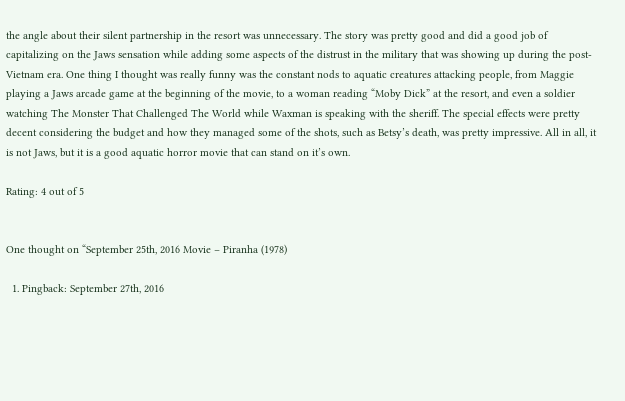the angle about their silent partnership in the resort was unnecessary. The story was pretty good and did a good job of capitalizing on the Jaws sensation while adding some aspects of the distrust in the military that was showing up during the post-Vietnam era. One thing I thought was really funny was the constant nods to aquatic creatures attacking people, from Maggie playing a Jaws arcade game at the beginning of the movie, to a woman reading “Moby Dick” at the resort, and even a soldier watching The Monster That Challenged The World while Waxman is speaking with the sheriff. The special effects were pretty decent considering the budget and how they managed some of the shots, such as Betsy’s death, was pretty impressive. All in all, it is not Jaws, but it is a good aquatic horror movie that can stand on it’s own.

Rating: 4 out of 5


One thought on “September 25th, 2016 Movie – Piranha (1978)

  1. Pingback: September 27th, 2016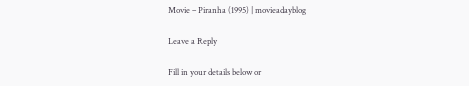Movie – Piranha (1995) | movieadayblog

Leave a Reply

Fill in your details below or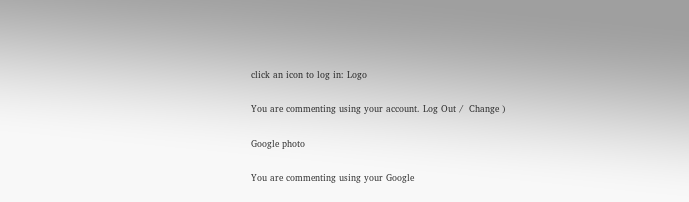click an icon to log in: Logo

You are commenting using your account. Log Out /  Change )

Google photo

You are commenting using your Google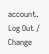account. Log Out /  Change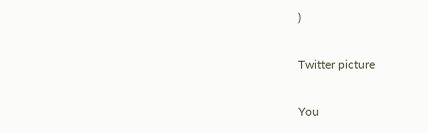)

Twitter picture

You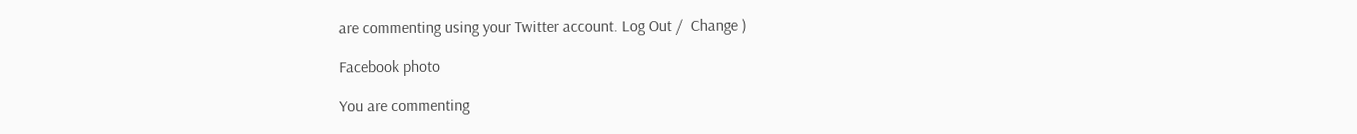are commenting using your Twitter account. Log Out /  Change )

Facebook photo

You are commenting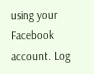using your Facebook account. Log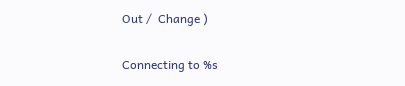Out /  Change )

Connecting to %s